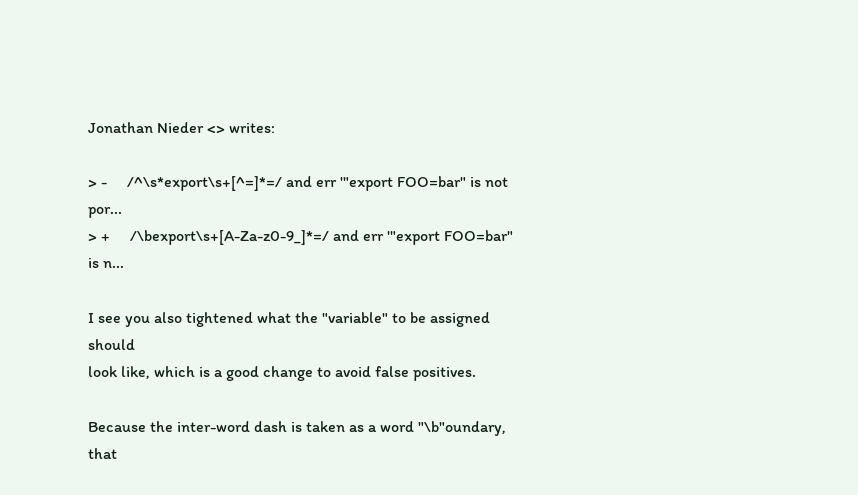Jonathan Nieder <> writes:

> -     /^\s*export\s+[^=]*=/ and err '"export FOO=bar" is not por...
> +     /\bexport\s+[A-Za-z0-9_]*=/ and err '"export FOO=bar" is n...

I see you also tightened what the "variable" to be assigned should
look like, which is a good change to avoid false positives.

Because the inter-word dash is taken as a word "\b"oundary, that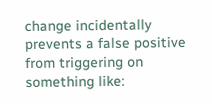change incidentally prevents a false positive from triggering on
something like: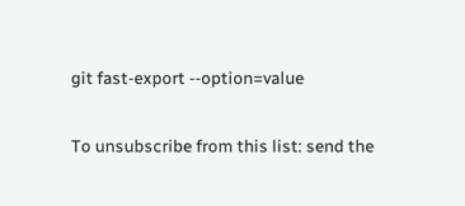git fast-export --option=value

To unsubscribe from this list: send the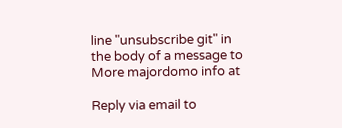line "unsubscribe git" in
the body of a message to
More majordomo info at

Reply via email to